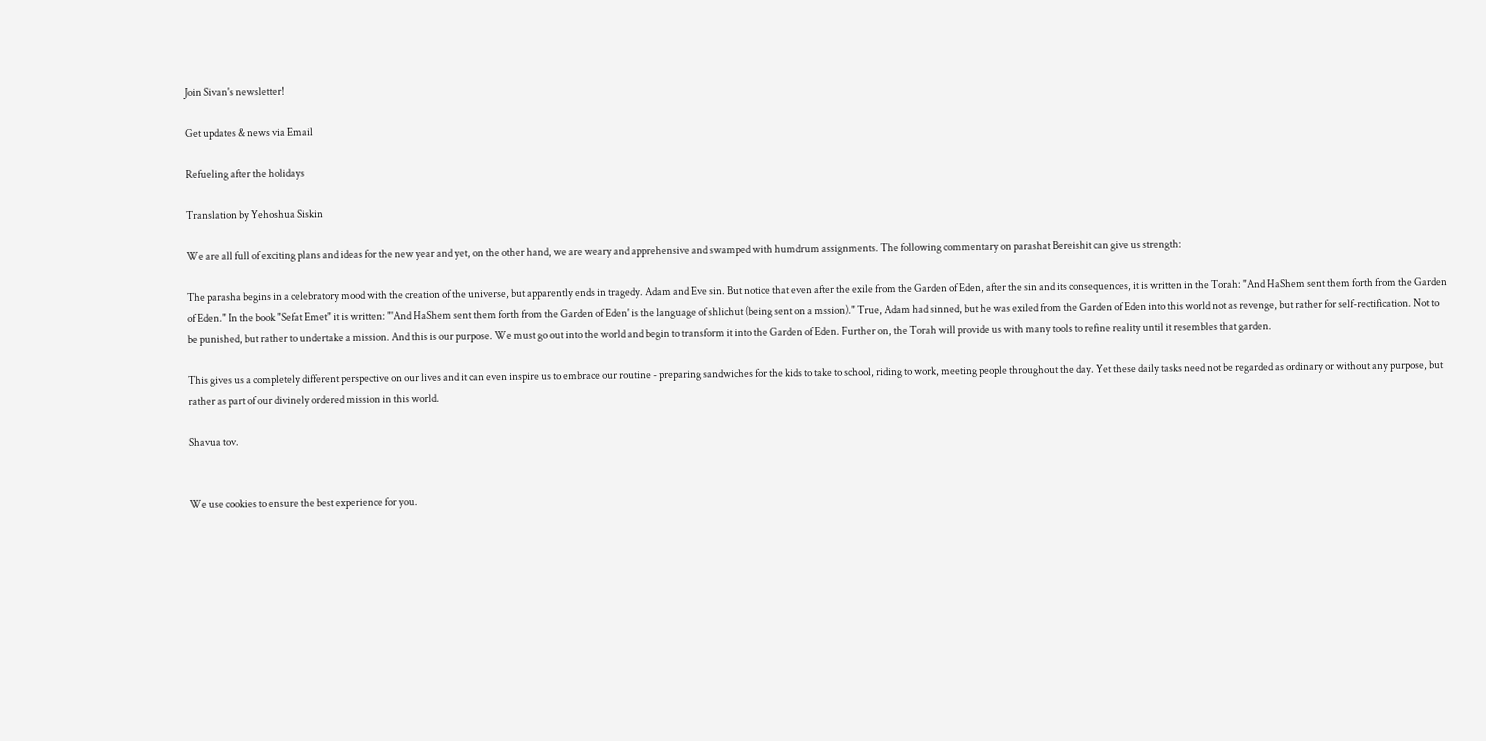Join Sivan's newsletter!

Get updates & news via Email

Refueling after the holidays

Translation by Yehoshua Siskin

We are all full of exciting plans and ideas for the new year and yet, on the other hand, we are weary and apprehensive and swamped with humdrum assignments. The following commentary on parashat Bereishit can give us strength:

The parasha begins in a celebratory mood with the creation of the universe, but apparently ends in tragedy. Adam and Eve sin. But notice that even after the exile from the Garden of Eden, after the sin and its consequences, it is written in the Torah: "And HaShem sent them forth from the Garden of Eden." In the book "Sefat Emet" it is written: "'And HaShem sent them forth from the Garden of Eden' is the language of shlichut (being sent on a mssion)." True, Adam had sinned, but he was exiled from the Garden of Eden into this world not as revenge, but rather for self-rectification. Not to be punished, but rather to undertake a mission. And this is our purpose. We must go out into the world and begin to transform it into the Garden of Eden. Further on, the Torah will provide us with many tools to refine reality until it resembles that garden.

This gives us a completely different perspective on our lives and it can even inspire us to embrace our routine - preparing sandwiches for the kids to take to school, riding to work, meeting people throughout the day. Yet these daily tasks need not be regarded as ordinary or without any purpose, but rather as part of our divinely ordered mission in this world.

Shavua tov.


We use cookies to ensure the best experience for you.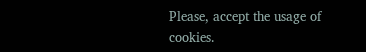Please, accept the usage of cookies.